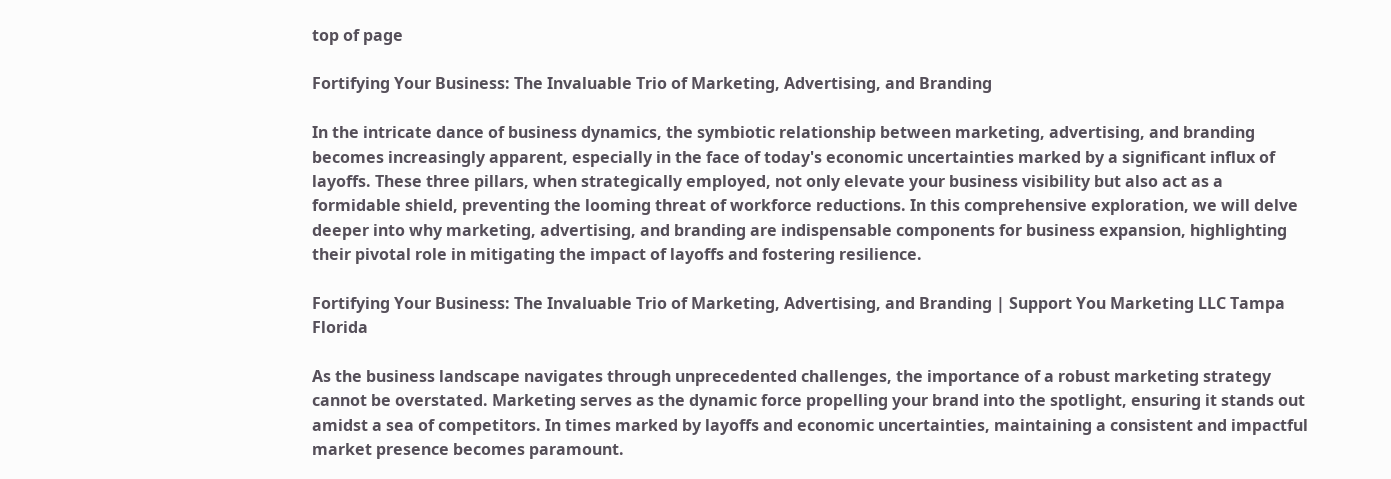top of page

Fortifying Your Business: The Invaluable Trio of Marketing, Advertising, and Branding

In the intricate dance of business dynamics, the symbiotic relationship between marketing, advertising, and branding becomes increasingly apparent, especially in the face of today's economic uncertainties marked by a significant influx of layoffs. These three pillars, when strategically employed, not only elevate your business visibility but also act as a formidable shield, preventing the looming threat of workforce reductions. In this comprehensive exploration, we will delve deeper into why marketing, advertising, and branding are indispensable components for business expansion, highlighting their pivotal role in mitigating the impact of layoffs and fostering resilience.

Fortifying Your Business: The Invaluable Trio of Marketing, Advertising, and Branding | Support You Marketing LLC Tampa Florida

As the business landscape navigates through unprecedented challenges, the importance of a robust marketing strategy cannot be overstated. Marketing serves as the dynamic force propelling your brand into the spotlight, ensuring it stands out amidst a sea of competitors. In times marked by layoffs and economic uncertainties, maintaining a consistent and impactful market presence becomes paramount.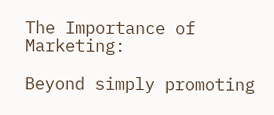The Importance of Marketing:

Beyond simply promoting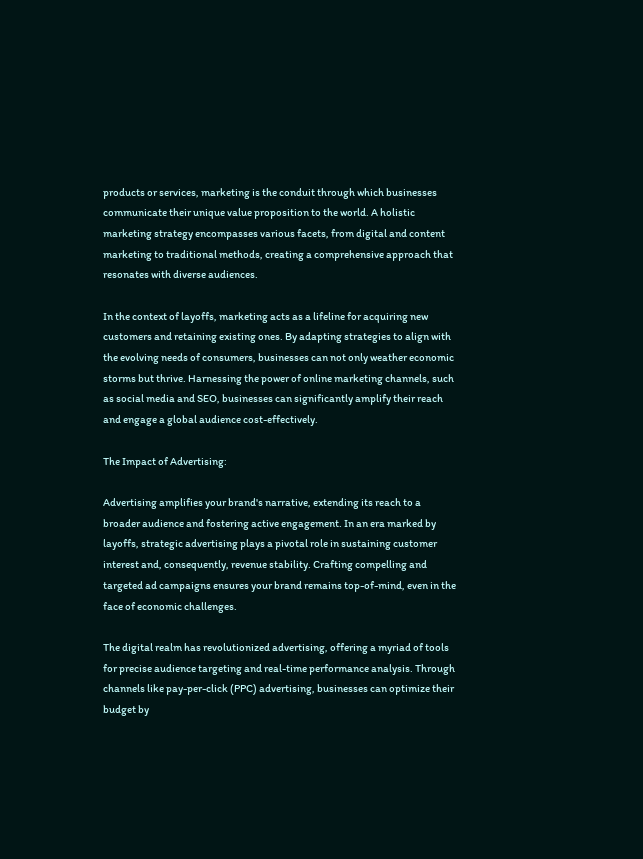products or services, marketing is the conduit through which businesses communicate their unique value proposition to the world. A holistic marketing strategy encompasses various facets, from digital and content marketing to traditional methods, creating a comprehensive approach that resonates with diverse audiences.

In the context of layoffs, marketing acts as a lifeline for acquiring new customers and retaining existing ones. By adapting strategies to align with the evolving needs of consumers, businesses can not only weather economic storms but thrive. Harnessing the power of online marketing channels, such as social media and SEO, businesses can significantly amplify their reach and engage a global audience cost-effectively.

The Impact of Advertising:

Advertising amplifies your brand's narrative, extending its reach to a broader audience and fostering active engagement. In an era marked by layoffs, strategic advertising plays a pivotal role in sustaining customer interest and, consequently, revenue stability. Crafting compelling and targeted ad campaigns ensures your brand remains top-of-mind, even in the face of economic challenges.

The digital realm has revolutionized advertising, offering a myriad of tools for precise audience targeting and real-time performance analysis. Through channels like pay-per-click (PPC) advertising, businesses can optimize their budget by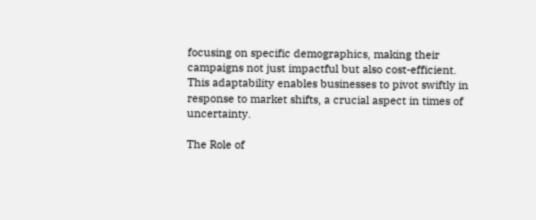focusing on specific demographics, making their campaigns not just impactful but also cost-efficient. This adaptability enables businesses to pivot swiftly in response to market shifts, a crucial aspect in times of uncertainty.

The Role of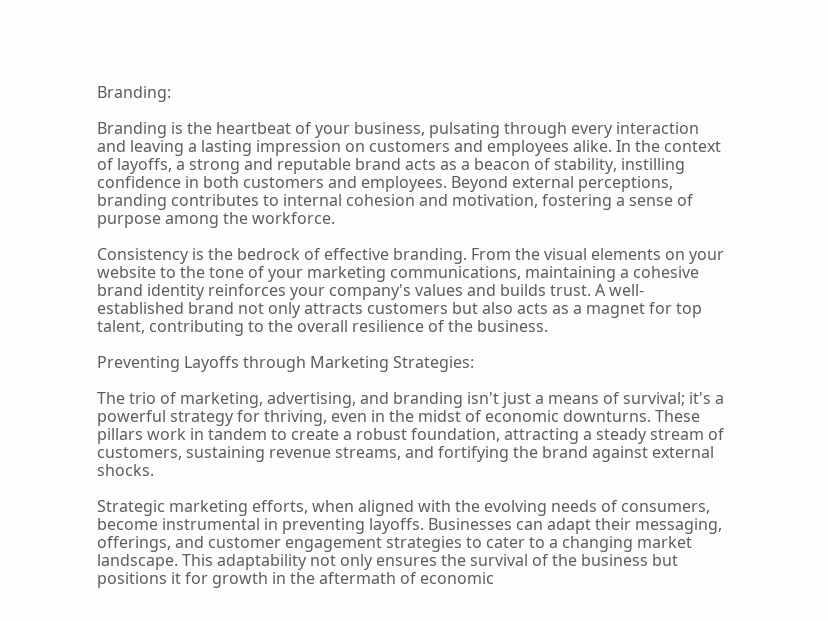Branding:

Branding is the heartbeat of your business, pulsating through every interaction and leaving a lasting impression on customers and employees alike. In the context of layoffs, a strong and reputable brand acts as a beacon of stability, instilling confidence in both customers and employees. Beyond external perceptions, branding contributes to internal cohesion and motivation, fostering a sense of purpose among the workforce.

Consistency is the bedrock of effective branding. From the visual elements on your website to the tone of your marketing communications, maintaining a cohesive brand identity reinforces your company's values and builds trust. A well-established brand not only attracts customers but also acts as a magnet for top talent, contributing to the overall resilience of the business.

Preventing Layoffs through Marketing Strategies:

The trio of marketing, advertising, and branding isn't just a means of survival; it's a powerful strategy for thriving, even in the midst of economic downturns. These pillars work in tandem to create a robust foundation, attracting a steady stream of customers, sustaining revenue streams, and fortifying the brand against external shocks.

Strategic marketing efforts, when aligned with the evolving needs of consumers, become instrumental in preventing layoffs. Businesses can adapt their messaging, offerings, and customer engagement strategies to cater to a changing market landscape. This adaptability not only ensures the survival of the business but positions it for growth in the aftermath of economic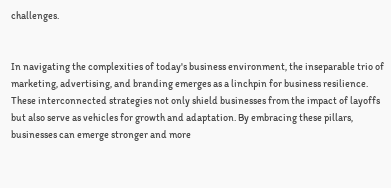challenges.


In navigating the complexities of today's business environment, the inseparable trio of marketing, advertising, and branding emerges as a linchpin for business resilience. These interconnected strategies not only shield businesses from the impact of layoffs but also serve as vehicles for growth and adaptation. By embracing these pillars, businesses can emerge stronger and more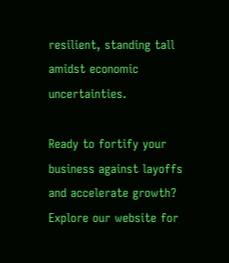resilient, standing tall amidst economic uncertainties.

Ready to fortify your business against layoffs and accelerate growth? Explore our website for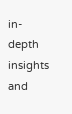in-depth insights and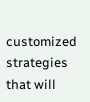customized strategies that will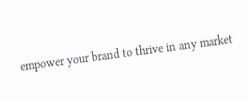empower your brand to thrive in any market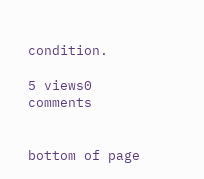condition.

5 views0 comments


bottom of page